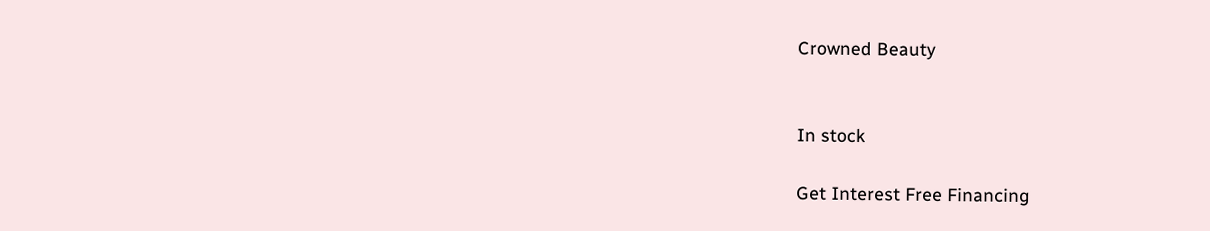Crowned Beauty


In stock

Get Interest Free Financing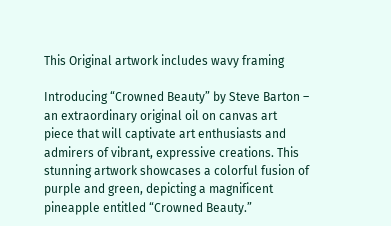This Original artwork includes wavy framing

Introducing “Crowned Beauty” by Steve Barton – an extraordinary original oil on canvas art piece that will captivate art enthusiasts and admirers of vibrant, expressive creations. This stunning artwork showcases a colorful fusion of purple and green, depicting a magnificent pineapple entitled “Crowned Beauty.”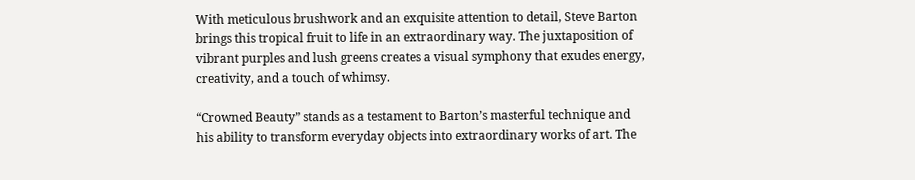With meticulous brushwork and an exquisite attention to detail, Steve Barton brings this tropical fruit to life in an extraordinary way. The juxtaposition of vibrant purples and lush greens creates a visual symphony that exudes energy, creativity, and a touch of whimsy.

“Crowned Beauty” stands as a testament to Barton’s masterful technique and his ability to transform everyday objects into extraordinary works of art. The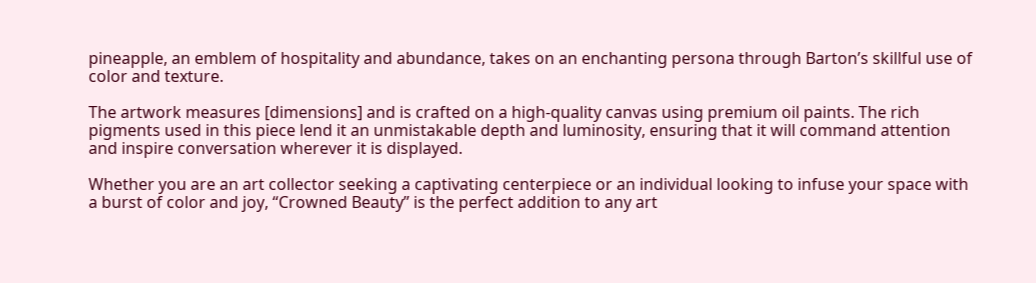pineapple, an emblem of hospitality and abundance, takes on an enchanting persona through Barton’s skillful use of color and texture.

The artwork measures [dimensions] and is crafted on a high-quality canvas using premium oil paints. The rich pigments used in this piece lend it an unmistakable depth and luminosity, ensuring that it will command attention and inspire conversation wherever it is displayed.

Whether you are an art collector seeking a captivating centerpiece or an individual looking to infuse your space with a burst of color and joy, “Crowned Beauty” is the perfect addition to any art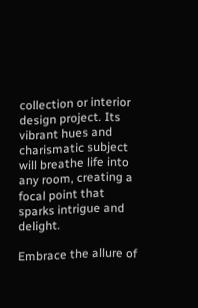collection or interior design project. Its vibrant hues and charismatic subject will breathe life into any room, creating a focal point that sparks intrigue and delight.

Embrace the allure of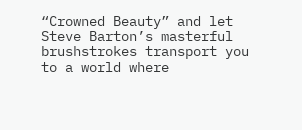“Crowned Beauty” and let Steve Barton’s masterful brushstrokes transport you to a world where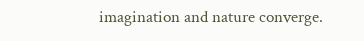imagination and nature converge.